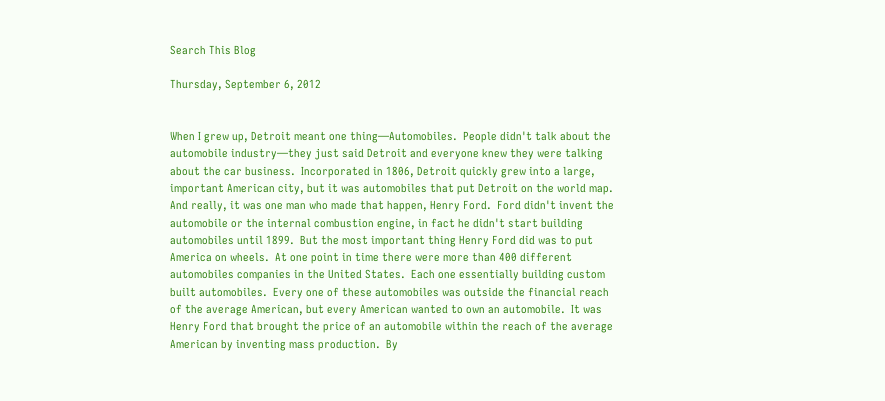Search This Blog

Thursday, September 6, 2012


When I grew up, Detroit meant one thing—Automobiles.  People didn't talk about the automobile industry—they just said Detroit and everyone knew they were talking about the car business.  Incorporated in 1806, Detroit quickly grew into a large, important American city, but it was automobiles that put Detroit on the world map.  And really, it was one man who made that happen, Henry Ford.  Ford didn't invent the automobile or the internal combustion engine, in fact he didn't start building automobiles until 1899.  But the most important thing Henry Ford did was to put America on wheels.  At one point in time there were more than 400 different automobiles companies in the United States.  Each one essentially building custom built automobiles.  Every one of these automobiles was outside the financial reach of the average American, but every American wanted to own an automobile.  It was Henry Ford that brought the price of an automobile within the reach of the average American by inventing mass production.  By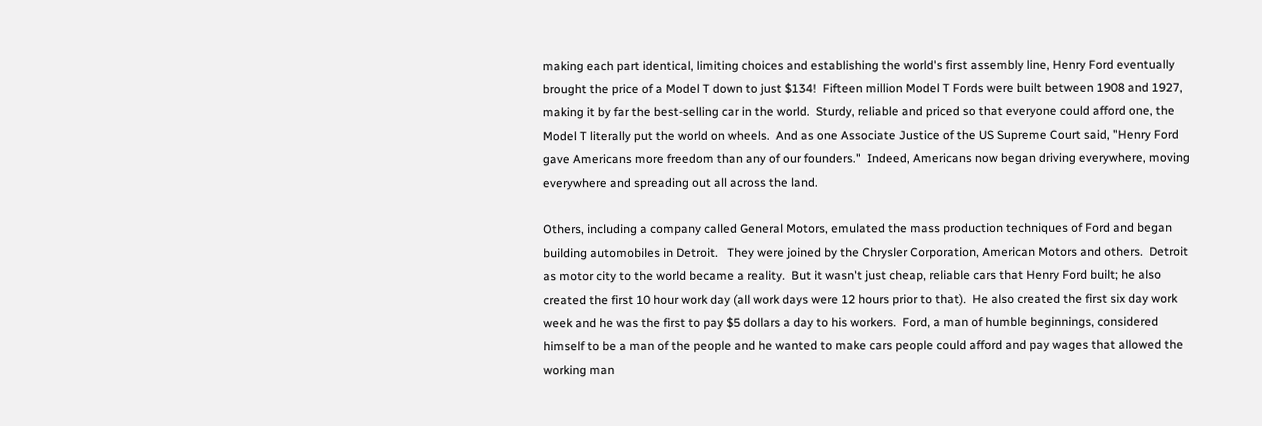making each part identical, limiting choices and establishing the world's first assembly line, Henry Ford eventually brought the price of a Model T down to just $134!  Fifteen million Model T Fords were built between 1908 and 1927, making it by far the best-selling car in the world.  Sturdy, reliable and priced so that everyone could afford one, the Model T literally put the world on wheels.  And as one Associate Justice of the US Supreme Court said, "Henry Ford gave Americans more freedom than any of our founders."  Indeed, Americans now began driving everywhere, moving everywhere and spreading out all across the land.

Others, including a company called General Motors, emulated the mass production techniques of Ford and began building automobiles in Detroit.   They were joined by the Chrysler Corporation, American Motors and others.  Detroit as motor city to the world became a reality.  But it wasn't just cheap, reliable cars that Henry Ford built; he also created the first 10 hour work day (all work days were 12 hours prior to that).  He also created the first six day work week and he was the first to pay $5 dollars a day to his workers.  Ford, a man of humble beginnings, considered himself to be a man of the people and he wanted to make cars people could afford and pay wages that allowed the working man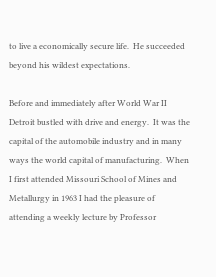to live a economically secure life.  He succeeded beyond his wildest expectations.

Before and immediately after World War II Detroit bustled with drive and energy.  It was the capital of the automobile industry and in many ways the world capital of manufacturing.  When I first attended Missouri School of Mines and Metallurgy in 1963 I had the pleasure of attending a weekly lecture by Professor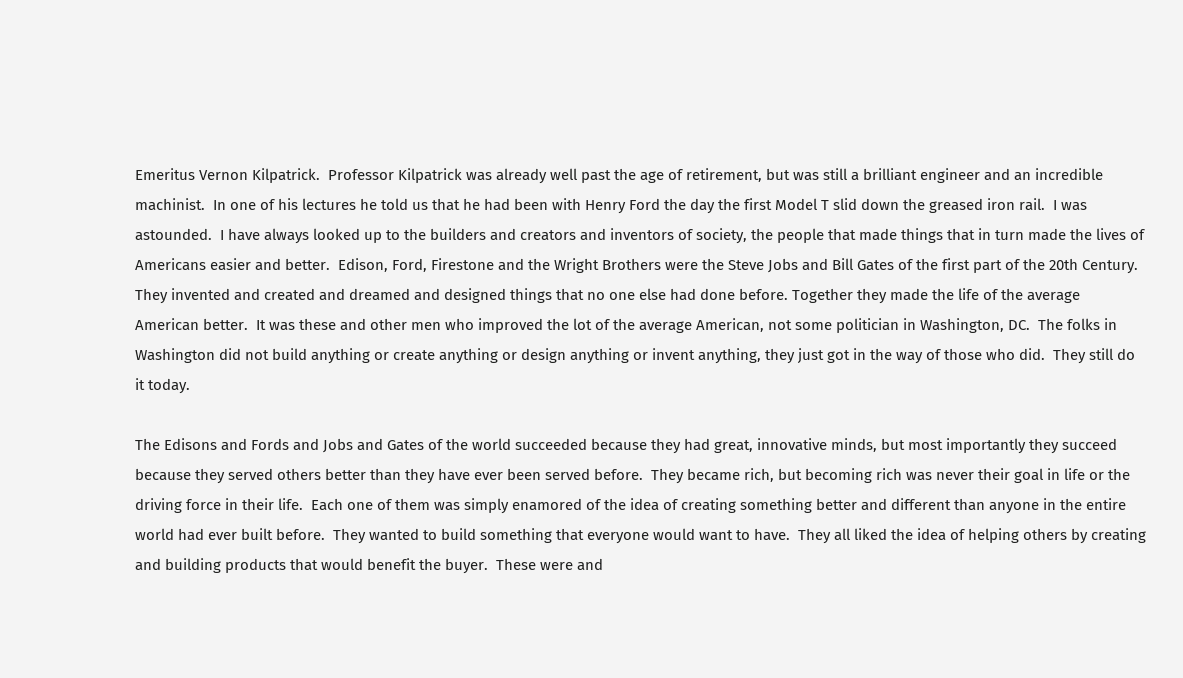Emeritus Vernon Kilpatrick.  Professor Kilpatrick was already well past the age of retirement, but was still a brilliant engineer and an incredible machinist.  In one of his lectures he told us that he had been with Henry Ford the day the first Model T slid down the greased iron rail.  I was astounded.  I have always looked up to the builders and creators and inventors of society, the people that made things that in turn made the lives of Americans easier and better.  Edison, Ford, Firestone and the Wright Brothers were the Steve Jobs and Bill Gates of the first part of the 20th Century.  They invented and created and dreamed and designed things that no one else had done before. Together they made the life of the average American better.  It was these and other men who improved the lot of the average American, not some politician in Washington, DC.  The folks in Washington did not build anything or create anything or design anything or invent anything, they just got in the way of those who did.  They still do it today.

The Edisons and Fords and Jobs and Gates of the world succeeded because they had great, innovative minds, but most importantly they succeed because they served others better than they have ever been served before.  They became rich, but becoming rich was never their goal in life or the driving force in their life.  Each one of them was simply enamored of the idea of creating something better and different than anyone in the entire world had ever built before.  They wanted to build something that everyone would want to have.  They all liked the idea of helping others by creating and building products that would benefit the buyer.  These were and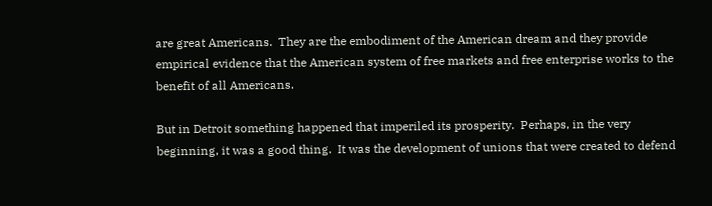are great Americans.  They are the embodiment of the American dream and they provide empirical evidence that the American system of free markets and free enterprise works to the benefit of all Americans.

But in Detroit something happened that imperiled its prosperity.  Perhaps, in the very beginning, it was a good thing.  It was the development of unions that were created to defend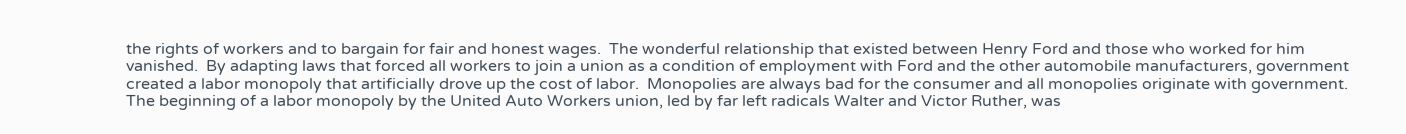the rights of workers and to bargain for fair and honest wages.  The wonderful relationship that existed between Henry Ford and those who worked for him vanished.  By adapting laws that forced all workers to join a union as a condition of employment with Ford and the other automobile manufacturers, government created a labor monopoly that artificially drove up the cost of labor.  Monopolies are always bad for the consumer and all monopolies originate with government.  The beginning of a labor monopoly by the United Auto Workers union, led by far left radicals Walter and Victor Ruther, was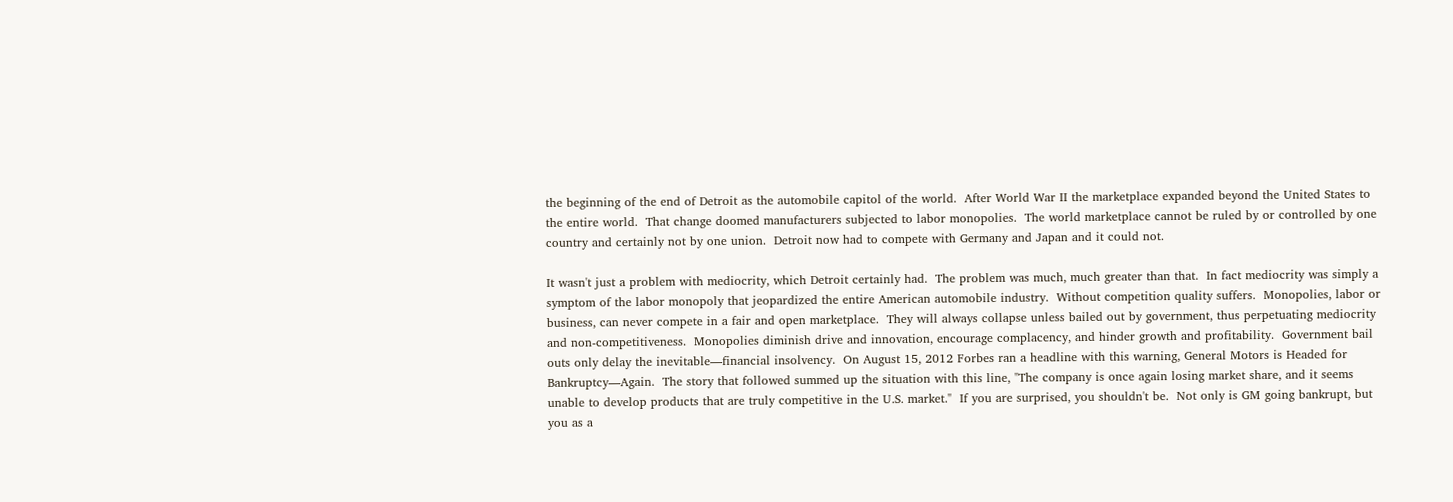the beginning of the end of Detroit as the automobile capitol of the world.  After World War II the marketplace expanded beyond the United States to the entire world.  That change doomed manufacturers subjected to labor monopolies.  The world marketplace cannot be ruled by or controlled by one country and certainly not by one union.  Detroit now had to compete with Germany and Japan and it could not.

It wasn't just a problem with mediocrity, which Detroit certainly had.  The problem was much, much greater than that.  In fact mediocrity was simply a symptom of the labor monopoly that jeopardized the entire American automobile industry.  Without competition quality suffers.  Monopolies, labor or business, can never compete in a fair and open marketplace.  They will always collapse unless bailed out by government, thus perpetuating mediocrity and non-competitiveness.  Monopolies diminish drive and innovation, encourage complacency, and hinder growth and profitability.  Government bail outs only delay the inevitable—financial insolvency.  On August 15, 2012 Forbes ran a headline with this warning, General Motors is Headed for Bankruptcy—Again.  The story that followed summed up the situation with this line, "The company is once again losing market share, and it seems unable to develop products that are truly competitive in the U.S. market."  If you are surprised, you shouldn't be.  Not only is GM going bankrupt, but you as a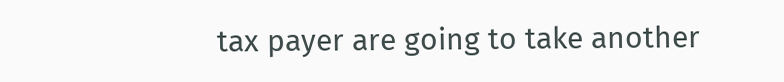tax payer are going to take another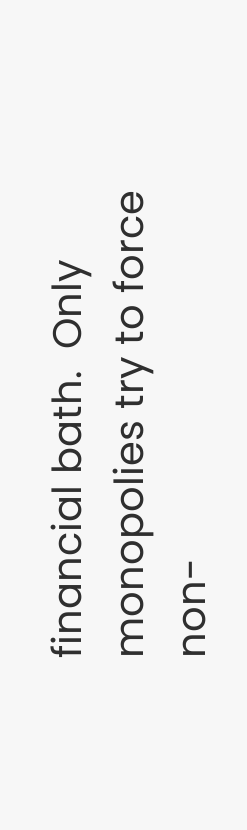financial bath.  Only monopolies try to force non-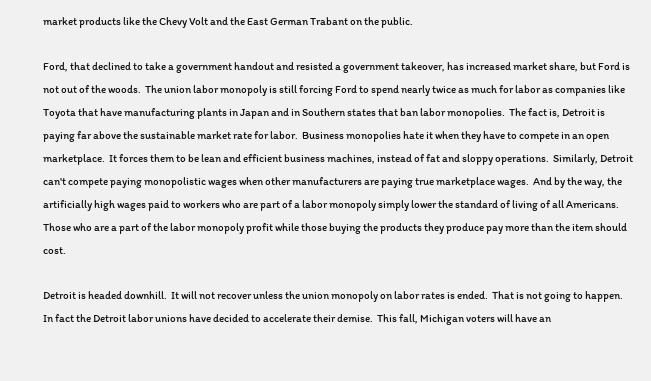market products like the Chevy Volt and the East German Trabant on the public.

Ford, that declined to take a government handout and resisted a government takeover, has increased market share, but Ford is not out of the woods.  The union labor monopoly is still forcing Ford to spend nearly twice as much for labor as companies like Toyota that have manufacturing plants in Japan and in Southern states that ban labor monopolies.  The fact is, Detroit is paying far above the sustainable market rate for labor.  Business monopolies hate it when they have to compete in an open marketplace.  It forces them to be lean and efficient business machines, instead of fat and sloppy operations.  Similarly, Detroit can't compete paying monopolistic wages when other manufacturers are paying true marketplace wages.  And by the way, the artificially high wages paid to workers who are part of a labor monopoly simply lower the standard of living of all Americans.  Those who are a part of the labor monopoly profit while those buying the products they produce pay more than the item should cost.

Detroit is headed downhill.  It will not recover unless the union monopoly on labor rates is ended.  That is not going to happen.  In fact the Detroit labor unions have decided to accelerate their demise.  This fall, Michigan voters will have an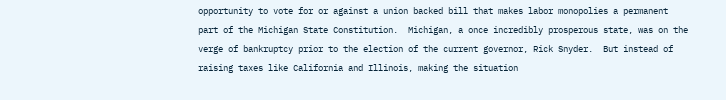opportunity to vote for or against a union backed bill that makes labor monopolies a permanent part of the Michigan State Constitution.  Michigan, a once incredibly prosperous state, was on the verge of bankruptcy prior to the election of the current governor, Rick Snyder.  But instead of raising taxes like California and Illinois, making the situation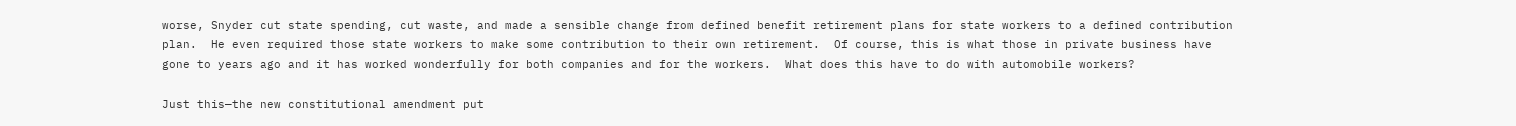worse, Snyder cut state spending, cut waste, and made a sensible change from defined benefit retirement plans for state workers to a defined contribution plan.  He even required those state workers to make some contribution to their own retirement.  Of course, this is what those in private business have gone to years ago and it has worked wonderfully for both companies and for the workers.  What does this have to do with automobile workers?

Just this—the new constitutional amendment put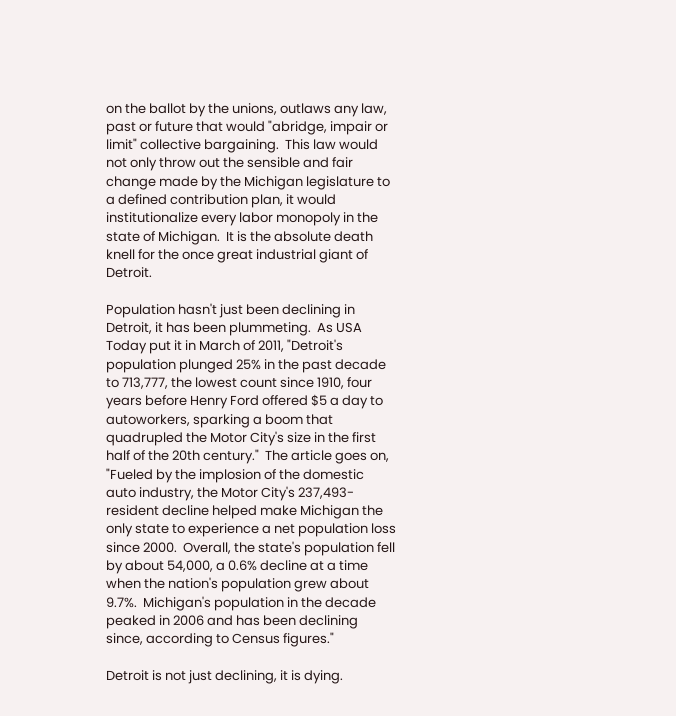on the ballot by the unions, outlaws any law, past or future that would "abridge, impair or limit" collective bargaining.  This law would not only throw out the sensible and fair change made by the Michigan legislature to a defined contribution plan, it would institutionalize every labor monopoly in the state of Michigan.  It is the absolute death knell for the once great industrial giant of Detroit.

Population hasn't just been declining in Detroit, it has been plummeting.  As USA Today put it in March of 2011, "Detroit's population plunged 25% in the past decade to 713,777, the lowest count since 1910, four years before Henry Ford offered $5 a day to autoworkers, sparking a boom that quadrupled the Motor City's size in the first half of the 20th century."  The article goes on, "Fueled by the implosion of the domestic auto industry, the Motor City's 237,493-resident decline helped make Michigan the only state to experience a net population loss since 2000.  Overall, the state's population fell by about 54,000, a 0.6% decline at a time when the nation's population grew about 9.7%.  Michigan's population in the decade peaked in 2006 and has been declining since, according to Census figures."

Detroit is not just declining, it is dying.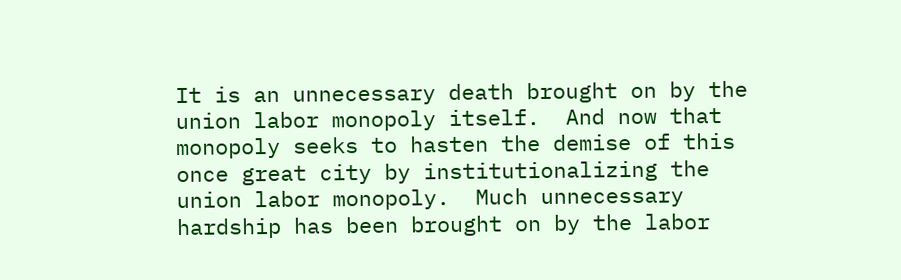It is an unnecessary death brought on by the union labor monopoly itself.  And now that monopoly seeks to hasten the demise of this once great city by institutionalizing the union labor monopoly.  Much unnecessary hardship has been brought on by the labor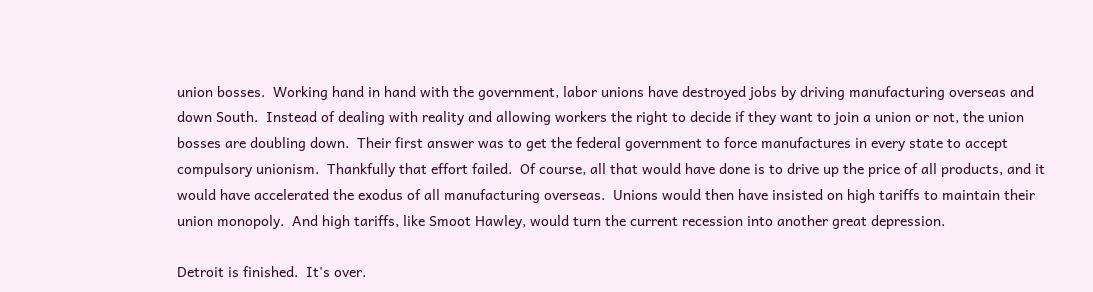union bosses.  Working hand in hand with the government, labor unions have destroyed jobs by driving manufacturing overseas and down South.  Instead of dealing with reality and allowing workers the right to decide if they want to join a union or not, the union bosses are doubling down.  Their first answer was to get the federal government to force manufactures in every state to accept compulsory unionism.  Thankfully that effort failed.  Of course, all that would have done is to drive up the price of all products, and it would have accelerated the exodus of all manufacturing overseas.  Unions would then have insisted on high tariffs to maintain their union monopoly.  And high tariffs, like Smoot Hawley, would turn the current recession into another great depression.

Detroit is finished.  It's over.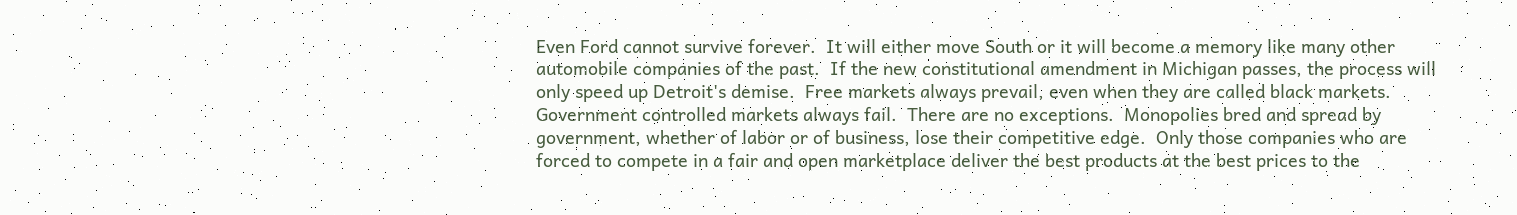Even Ford cannot survive forever.  It will either move South or it will become a memory like many other automobile companies of the past.  If the new constitutional amendment in Michigan passes, the process will only speed up Detroit's demise.  Free markets always prevail, even when they are called black markets.  Government controlled markets always fail.  There are no exceptions.  Monopolies bred and spread by government, whether of labor or of business, lose their competitive edge.  Only those companies who are forced to compete in a fair and open marketplace deliver the best products at the best prices to the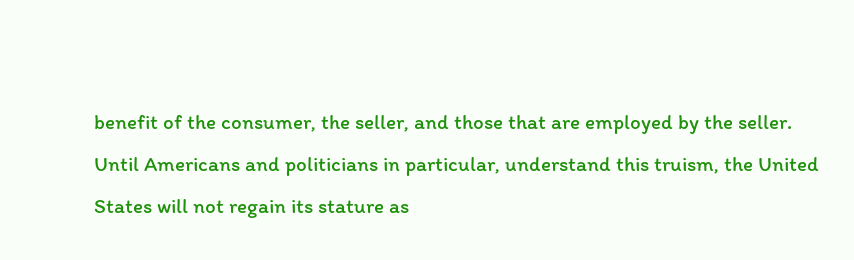benefit of the consumer, the seller, and those that are employed by the seller.  Until Americans and politicians in particular, understand this truism, the United States will not regain its stature as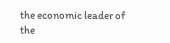the economic leader of the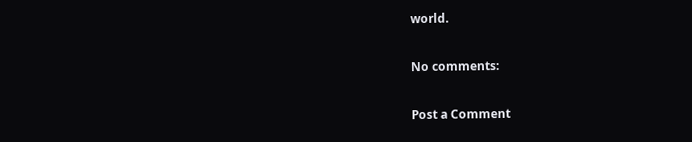world.

No comments:

Post a Comment